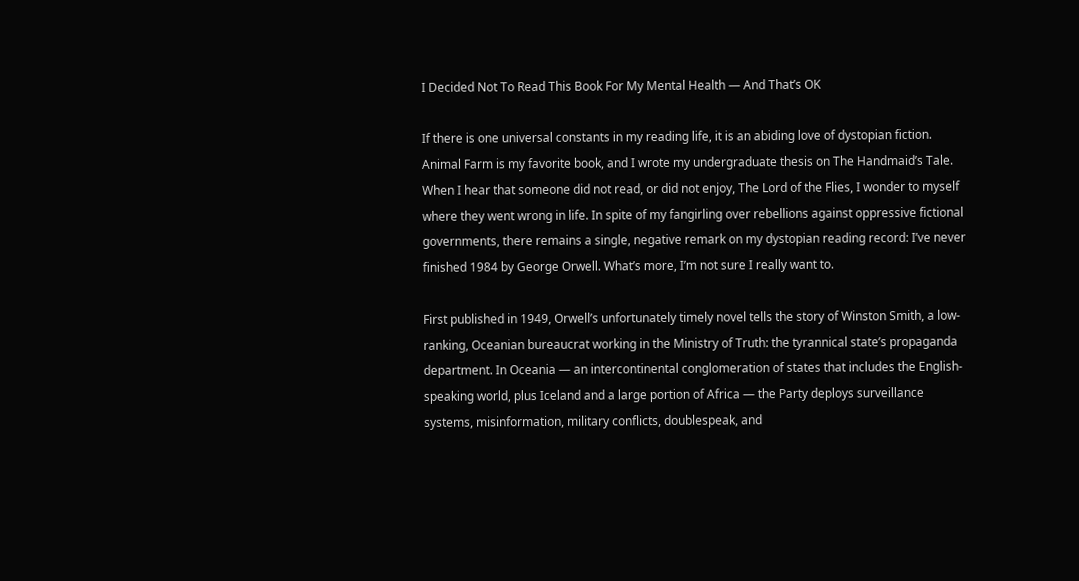I Decided Not To Read This Book For My Mental Health — And That’s OK

If there is one universal constants in my reading life, it is an abiding love of dystopian fiction. Animal Farm is my favorite book, and I wrote my undergraduate thesis on The Handmaid’s Tale. When I hear that someone did not read, or did not enjoy, The Lord of the Flies, I wonder to myself where they went wrong in life. In spite of my fangirling over rebellions against oppressive fictional governments, there remains a single, negative remark on my dystopian reading record: I’ve never finished 1984 by George Orwell. What’s more, I’m not sure I really want to.

First published in 1949, Orwell’s unfortunately timely novel tells the story of Winston Smith, a low-ranking, Oceanian bureaucrat working in the Ministry of Truth: the tyrannical state’s propaganda department. In Oceania — an intercontinental conglomeration of states that includes the English-speaking world, plus Iceland and a large portion of Africa — the Party deploys surveillance systems, misinformation, military conflicts, doublespeak, and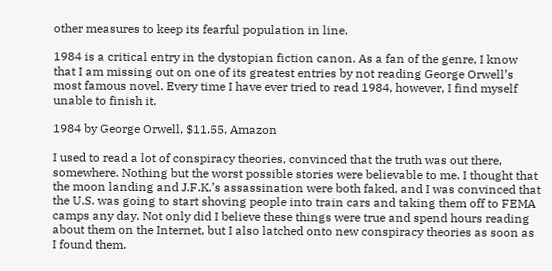other measures to keep its fearful population in line.

1984 is a critical entry in the dystopian fiction canon. As a fan of the genre, I know that I am missing out on one of its greatest entries by not reading George Orwell’s most famous novel. Every time I have ever tried to read 1984, however, I find myself unable to finish it.

1984 by George Orwell, $11.55, Amazon

I used to read a lot of conspiracy theories, convinced that the truth was out there, somewhere. Nothing but the worst possible stories were believable to me. I thought that the moon landing and J.F.K.’s assassination were both faked, and I was convinced that the U.S. was going to start shoving people into train cars and taking them off to FEMA camps any day. Not only did I believe these things were true and spend hours reading about them on the Internet, but I also latched onto new conspiracy theories as soon as I found them.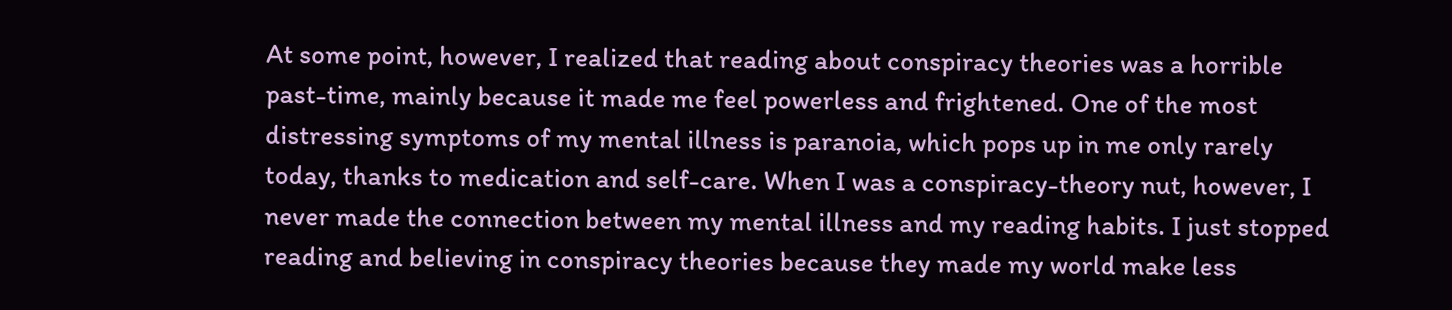At some point, however, I realized that reading about conspiracy theories was a horrible past-time, mainly because it made me feel powerless and frightened. One of the most distressing symptoms of my mental illness is paranoia, which pops up in me only rarely today, thanks to medication and self-care. When I was a conspiracy-theory nut, however, I never made the connection between my mental illness and my reading habits. I just stopped reading and believing in conspiracy theories because they made my world make less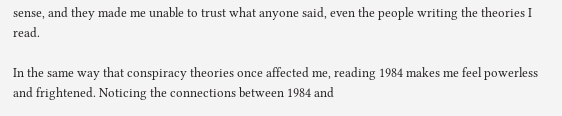sense, and they made me unable to trust what anyone said, even the people writing the theories I read.

In the same way that conspiracy theories once affected me, reading 1984 makes me feel powerless and frightened. Noticing the connections between 1984 and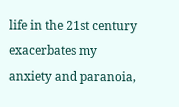life in the 21st century exacerbates my anxiety and paranoia,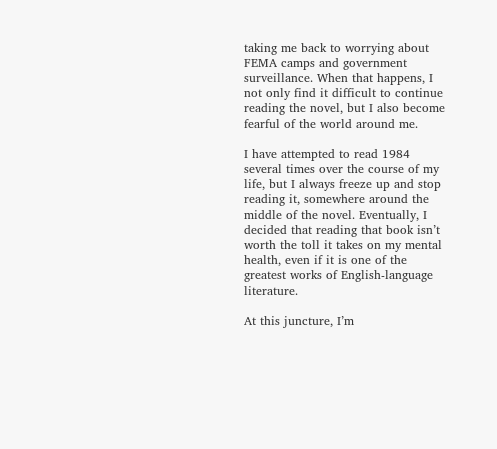taking me back to worrying about FEMA camps and government surveillance. When that happens, I not only find it difficult to continue reading the novel, but I also become fearful of the world around me.

I have attempted to read 1984 several times over the course of my life, but I always freeze up and stop reading it, somewhere around the middle of the novel. Eventually, I decided that reading that book isn’t worth the toll it takes on my mental health, even if it is one of the greatest works of English-language literature.

At this juncture, I’m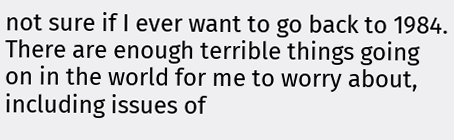not sure if I ever want to go back to 1984. There are enough terrible things going on in the world for me to worry about, including issues of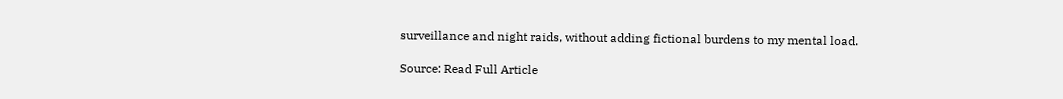surveillance and night raids, without adding fictional burdens to my mental load.

Source: Read Full Article